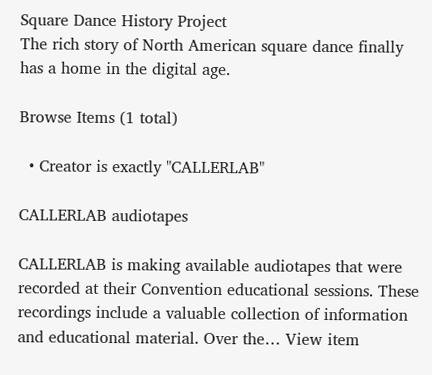Square Dance History Project
The rich story of North American square dance finally has a home in the digital age.

Browse Items (1 total)

  • Creator is exactly "CALLERLAB"

CALLERLAB audiotapes

CALLERLAB is making available audiotapes that were recorded at their Convention educational sessions. These recordings include a valuable collection of information and educational material. Over the… View item